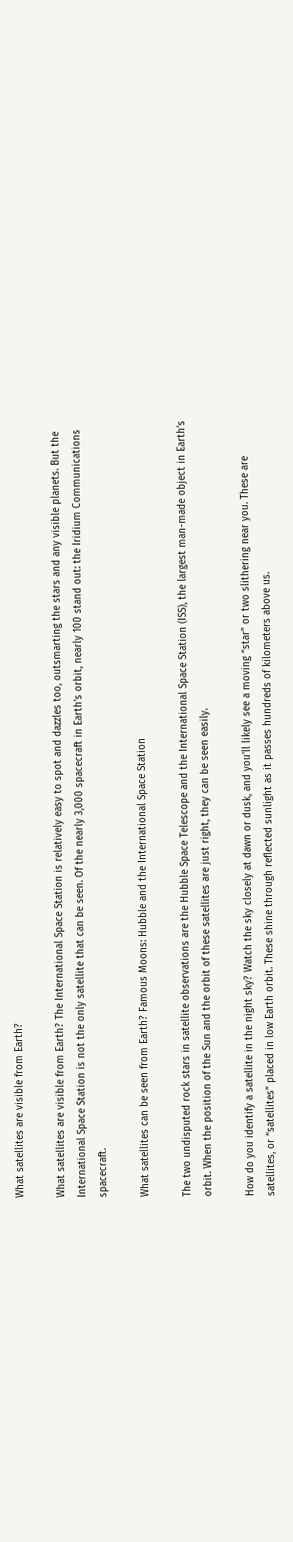What satellites are visible from Earth?

What satellites are visible from Earth? The International Space Station is relatively easy to spot and dazzles too, outsmarting the stars and any visible planets. But the International Space Station is not the only satellite that can be seen. Of the nearly 3,000 spacecraft in Earth’s orbit, nearly 100 stand out: the Iridium Communications spacecraft.

What satellites can be seen from Earth? Famous Moons: Hubble and the International Space Station

The two undisputed rock stars in satellite observations are the Hubble Space Telescope and the International Space Station (ISS), the largest man-made object in Earth’s orbit. When the position of the Sun and the orbit of these satellites are just right, they can be seen easily.

How do you identify a satellite in the night sky? Watch the sky closely at dawn or dusk, and you’ll likely see a moving “star” or two slithering near you. These are satellites, or “satellites” placed in low Earth orbit. These shine through reflected sunlight as it passes hundreds of kilometers above us.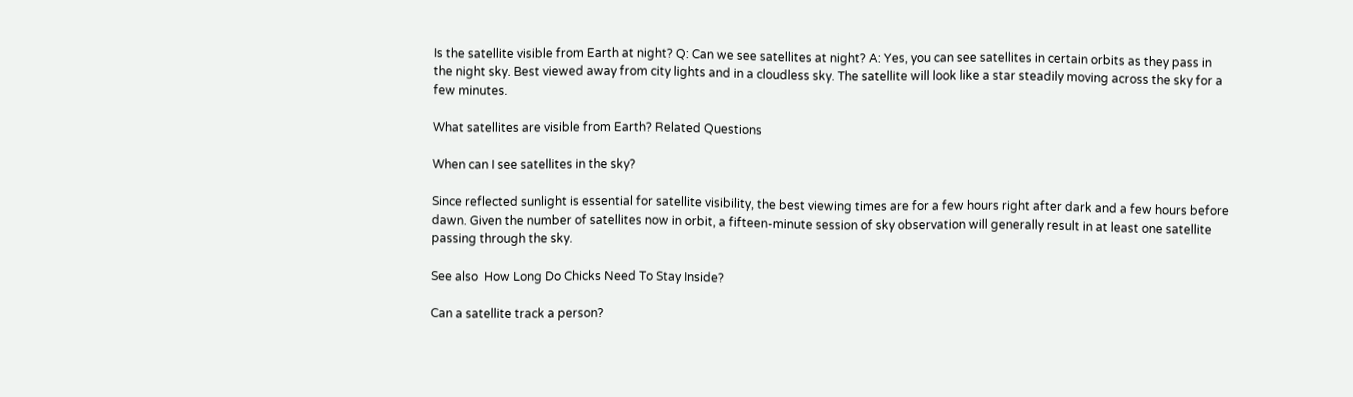Is the satellite visible from Earth at night? Q: Can we see satellites at night? A: Yes, you can see satellites in certain orbits as they pass in the night sky. Best viewed away from city lights and in a cloudless sky. The satellite will look like a star steadily moving across the sky for a few minutes.

What satellites are visible from Earth? Related Questions

When can I see satellites in the sky?

Since reflected sunlight is essential for satellite visibility, the best viewing times are for a few hours right after dark and a few hours before dawn. Given the number of satellites now in orbit, a fifteen-minute session of sky observation will generally result in at least one satellite passing through the sky.

See also  How Long Do Chicks Need To Stay Inside?

Can a satellite track a person?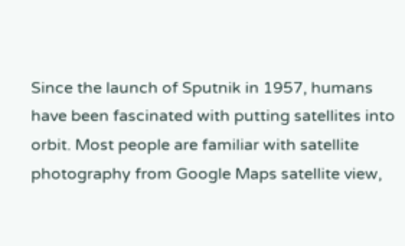Since the launch of Sputnik in 1957, humans have been fascinated with putting satellites into orbit. Most people are familiar with satellite photography from Google Maps satellite view,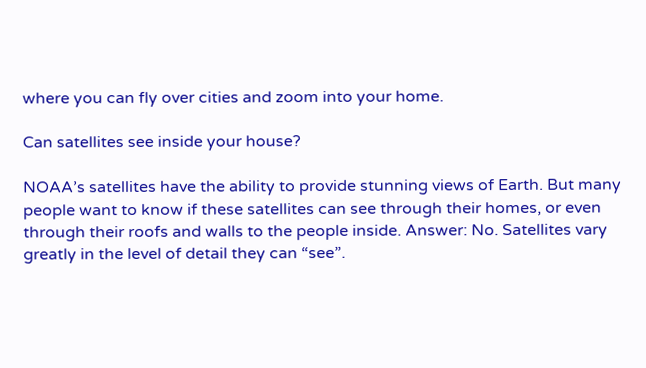where you can fly over cities and zoom into your home.

Can satellites see inside your house?

NOAA’s satellites have the ability to provide stunning views of Earth. But many people want to know if these satellites can see through their homes, or even through their roofs and walls to the people inside. Answer: No. Satellites vary greatly in the level of detail they can “see”.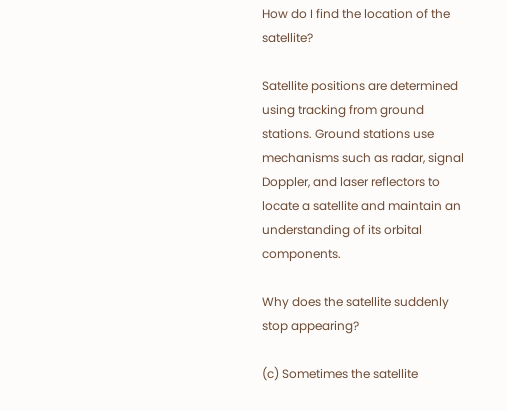How do I find the location of the satellite?

Satellite positions are determined using tracking from ground stations. Ground stations use mechanisms such as radar, signal Doppler, and laser reflectors to locate a satellite and maintain an understanding of its orbital components.

Why does the satellite suddenly stop appearing?

(c) Sometimes the satellite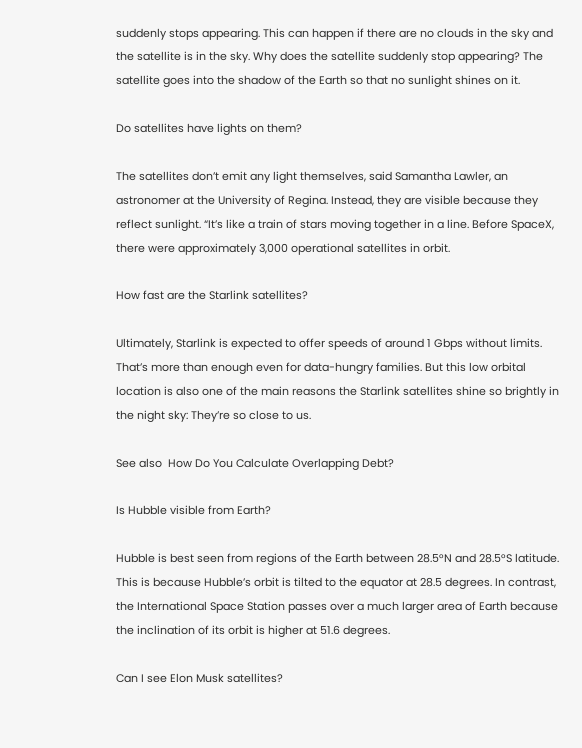suddenly stops appearing. This can happen if there are no clouds in the sky and the satellite is in the sky. Why does the satellite suddenly stop appearing? The satellite goes into the shadow of the Earth so that no sunlight shines on it.

Do satellites have lights on them?

The satellites don’t emit any light themselves, said Samantha Lawler, an astronomer at the University of Regina. Instead, they are visible because they reflect sunlight. “It’s like a train of stars moving together in a line. Before SpaceX, there were approximately 3,000 operational satellites in orbit.

How fast are the Starlink satellites?

Ultimately, Starlink is expected to offer speeds of around 1 Gbps without limits. That’s more than enough even for data-hungry families. But this low orbital location is also one of the main reasons the Starlink satellites shine so brightly in the night sky: They’re so close to us.

See also  How Do You Calculate Overlapping Debt?

Is Hubble visible from Earth?

Hubble is best seen from regions of the Earth between 28.5°N and 28.5°S latitude. This is because Hubble’s orbit is tilted to the equator at 28.5 degrees. In contrast, the International Space Station passes over a much larger area of Earth because the inclination of its orbit is higher at 51.6 degrees.

Can I see Elon Musk satellites?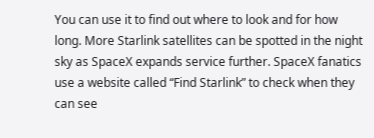You can use it to find out where to look and for how long. More Starlink satellites can be spotted in the night sky as SpaceX expands service further. SpaceX fanatics use a website called “Find Starlink” to check when they can see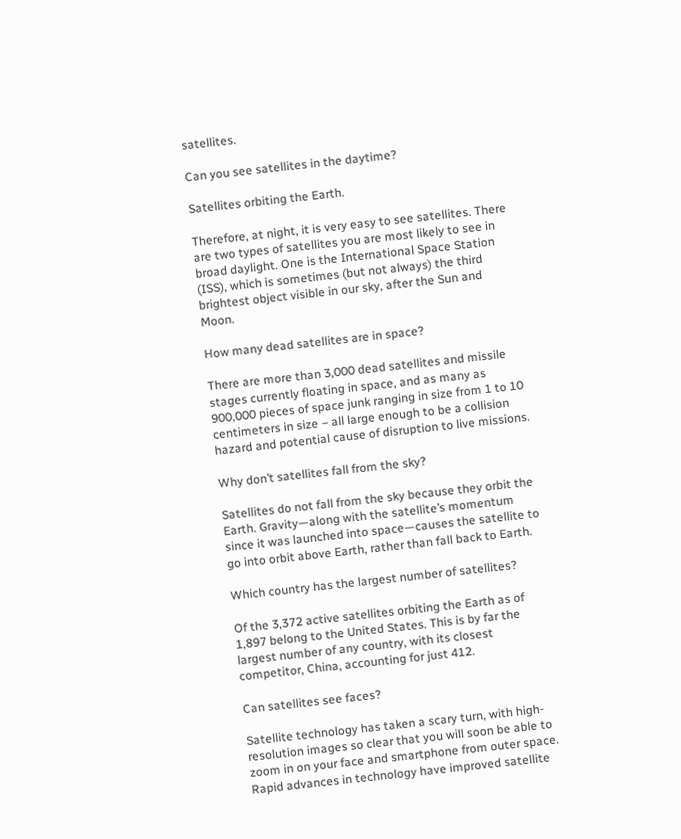satellites.

Can you see satellites in the daytime?

Satellites orbiting the Earth.

Therefore, at night, it is very easy to see satellites. There are two types of satellites you are most likely to see in broad daylight. One is the International Space Station (ISS), which is sometimes (but not always) the third brightest object visible in our sky, after the Sun and Moon.

How many dead satellites are in space?

There are more than 3,000 dead satellites and missile stages currently floating in space, and as many as 900,000 pieces of space junk ranging in size from 1 to 10 centimeters in size – all large enough to be a collision hazard and potential cause of disruption to live missions.

Why don’t satellites fall from the sky?

Satellites do not fall from the sky because they orbit the Earth. Gravity—along with the satellite’s momentum since it was launched into space—causes the satellite to go into orbit above Earth, rather than fall back to Earth.

Which country has the largest number of satellites?

Of the 3,372 active satellites orbiting the Earth as of 1,897 belong to the United States. This is by far the largest number of any country, with its closest competitor, China, accounting for just 412.

Can satellites see faces?

Satellite technology has taken a scary turn, with high-resolution images so clear that you will soon be able to zoom in on your face and smartphone from outer space. Rapid advances in technology have improved satellite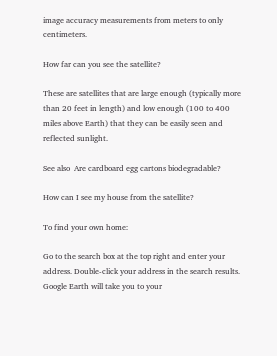image accuracy measurements from meters to only centimeters.

How far can you see the satellite?

These are satellites that are large enough (typically more than 20 feet in length) and low enough (100 to 400 miles above Earth) that they can be easily seen and reflected sunlight.

See also  Are cardboard egg cartons biodegradable?

How can I see my house from the satellite?

To find your own home:

Go to the search box at the top right and enter your address. Double-click your address in the search results. Google Earth will take you to your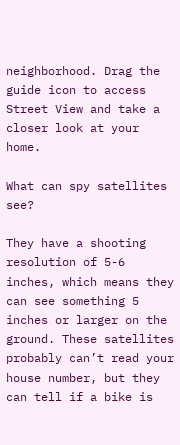neighborhood. Drag the guide icon to access Street View and take a closer look at your home.

What can spy satellites see?

They have a shooting resolution of 5-6 inches, which means they can see something 5 inches or larger on the ground. These satellites probably can’t read your house number, but they can tell if a bike is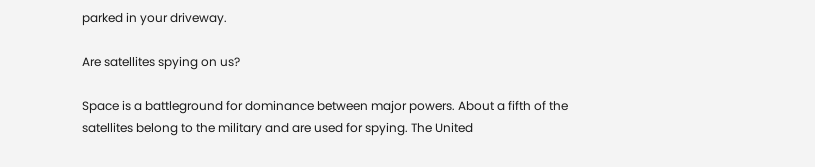parked in your driveway.

Are satellites spying on us?

Space is a battleground for dominance between major powers. About a fifth of the satellites belong to the military and are used for spying. The United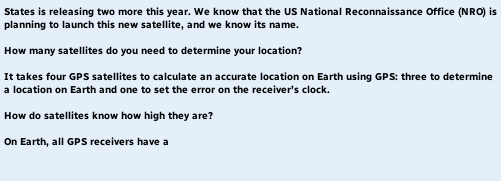States is releasing two more this year. We know that the US National Reconnaissance Office (NRO) is planning to launch this new satellite, and we know its name.

How many satellites do you need to determine your location?

It takes four GPS satellites to calculate an accurate location on Earth using GPS: three to determine a location on Earth and one to set the error on the receiver’s clock.

How do satellites know how high they are?

On Earth, all GPS receivers have a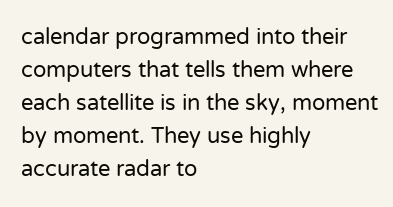calendar programmed into their computers that tells them where each satellite is in the sky, moment by moment. They use highly accurate radar to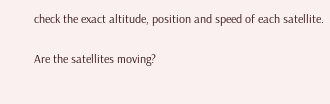check the exact altitude, position and speed of each satellite.

Are the satellites moving?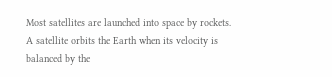Most satellites are launched into space by rockets. A satellite orbits the Earth when its velocity is balanced by the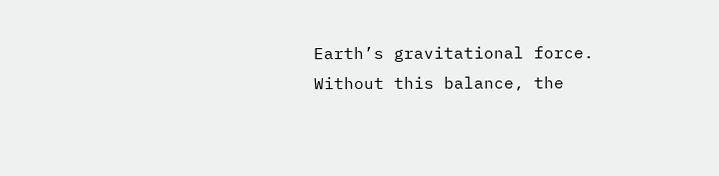Earth’s gravitational force. Without this balance, the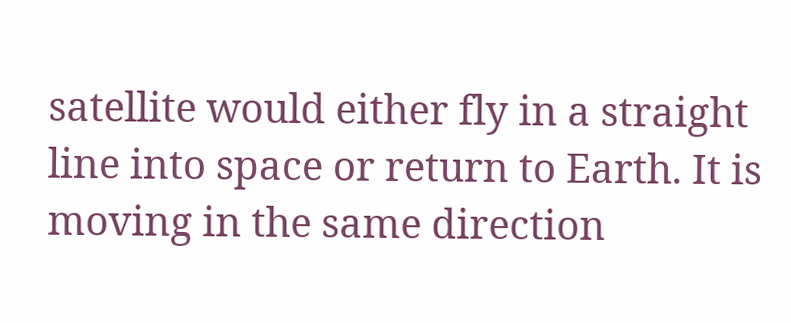satellite would either fly in a straight line into space or return to Earth. It is moving in the same direction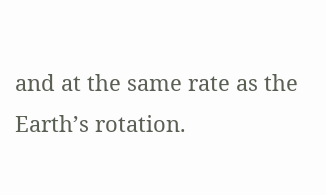and at the same rate as the Earth’s rotation.